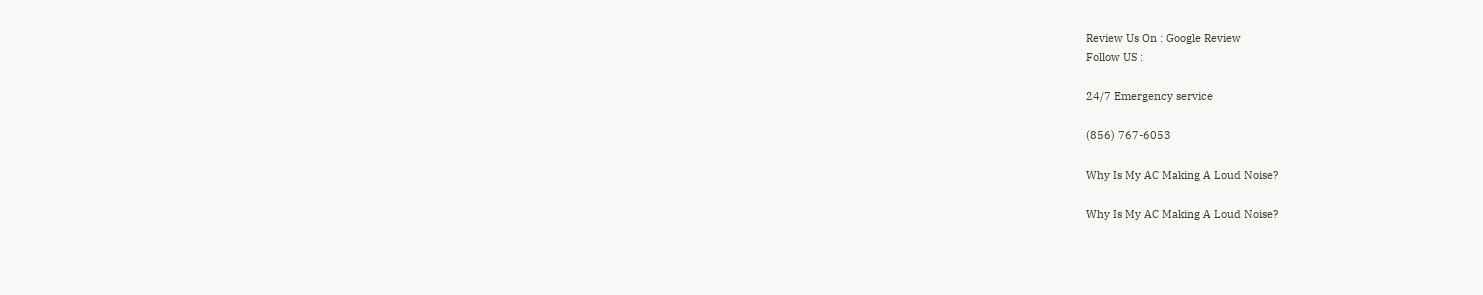Review Us On : Google Review
Follow US :

24/7 Emergency service

(856) 767-6053

Why Is My AC Making A Loud Noise?

Why Is My AC Making A Loud Noise?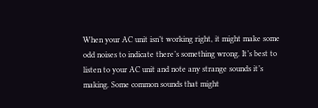When your AC unit isn’t working right, it might make some odd noises to indicate there’s something wrong. It’s best to listen to your AC unit and note any strange sounds it’s making. Some common sounds that might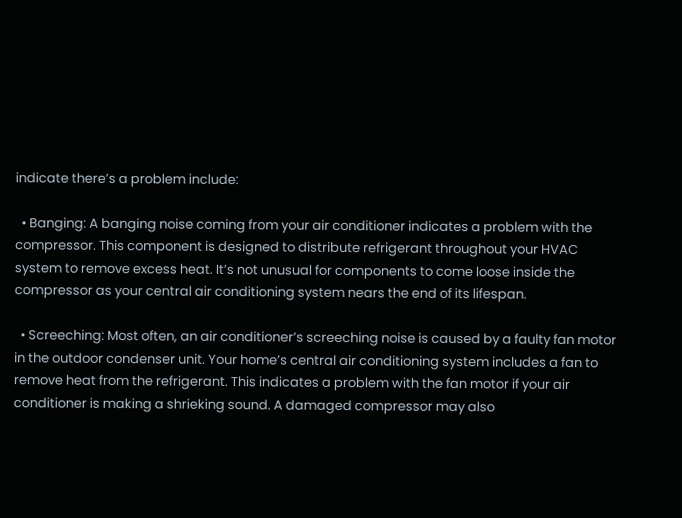indicate there’s a problem include:

  • Banging: A banging noise coming from your air conditioner indicates a problem with the compressor. This component is designed to distribute refrigerant throughout your HVAC system to remove excess heat. It’s not unusual for components to come loose inside the compressor as your central air conditioning system nears the end of its lifespan.

  • Screeching: Most often, an air conditioner’s screeching noise is caused by a faulty fan motor in the outdoor condenser unit. Your home’s central air conditioning system includes a fan to remove heat from the refrigerant. This indicates a problem with the fan motor if your air conditioner is making a shrieking sound. A damaged compressor may also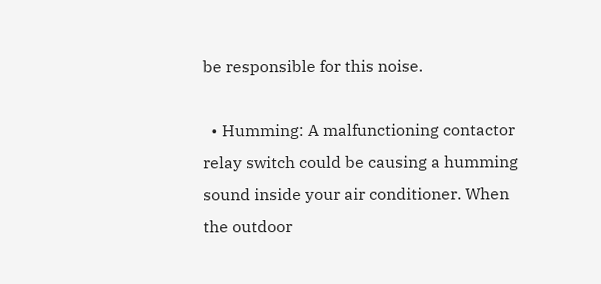be responsible for this noise.

  • Humming: A malfunctioning contactor relay switch could be causing a humming sound inside your air conditioner. When the outdoor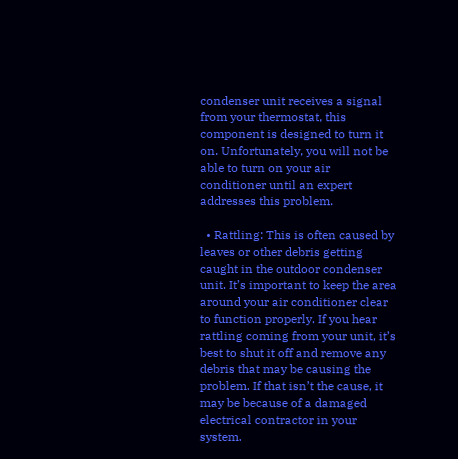condenser unit receives a signal from your thermostat, this component is designed to turn it on. Unfortunately, you will not be able to turn on your air conditioner until an expert addresses this problem.

  • Rattling: This is often caused by leaves or other debris getting caught in the outdoor condenser unit. It’s important to keep the area around your air conditioner clear to function properly. If you hear rattling coming from your unit, it’s best to shut it off and remove any debris that may be causing the problem. If that isn’t the cause, it may be because of a damaged electrical contractor in your system.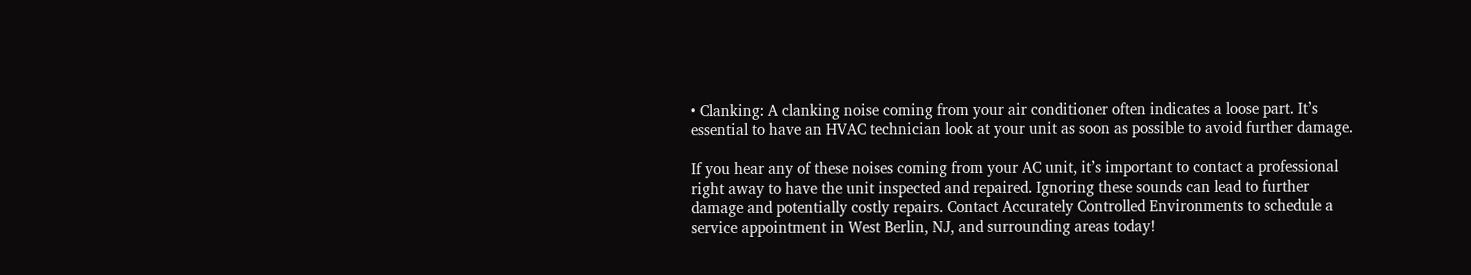• Clanking: A clanking noise coming from your air conditioner often indicates a loose part. It’s essential to have an HVAC technician look at your unit as soon as possible to avoid further damage.

If you hear any of these noises coming from your AC unit, it’s important to contact a professional right away to have the unit inspected and repaired. Ignoring these sounds can lead to further damage and potentially costly repairs. Contact Accurately Controlled Environments to schedule a service appointment in West Berlin, NJ, and surrounding areas today!